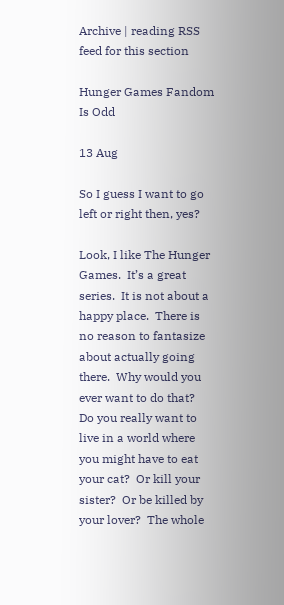Archive | reading RSS feed for this section

Hunger Games Fandom Is Odd

13 Aug

So I guess I want to go left or right then, yes?

Look, I like The Hunger Games.  It’s a great series.  It is not about a happy place.  There is no reason to fantasize about actually going there.  Why would you ever want to do that?  Do you really want to live in a world where you might have to eat your cat?  Or kill your sister?  Or be killed by your lover?  The whole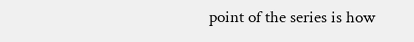point of the series is how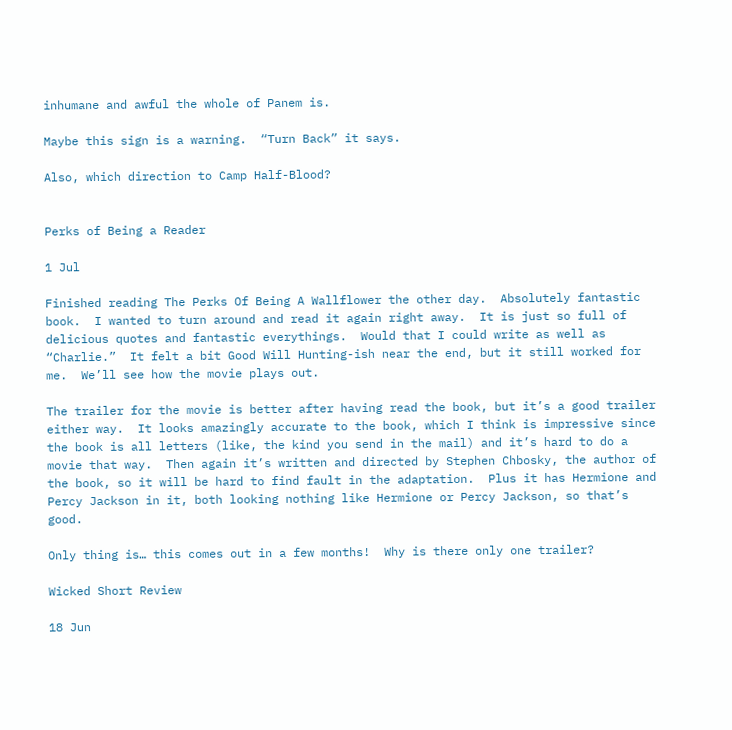inhumane and awful the whole of Panem is.

Maybe this sign is a warning.  “Turn Back” it says.

Also, which direction to Camp Half-Blood?


Perks of Being a Reader

1 Jul

Finished reading The Perks Of Being A Wallflower the other day.  Absolutely fantastic book.  I wanted to turn around and read it again right away.  It is just so full of delicious quotes and fantastic everythings.  Would that I could write as well as “Charlie.”  It felt a bit Good Will Hunting-ish near the end, but it still worked for me.  We’ll see how the movie plays out.

The trailer for the movie is better after having read the book, but it’s a good trailer either way.  It looks amazingly accurate to the book, which I think is impressive since the book is all letters (like, the kind you send in the mail) and it’s hard to do a movie that way.  Then again it’s written and directed by Stephen Chbosky, the author of the book, so it will be hard to find fault in the adaptation.  Plus it has Hermione and Percy Jackson in it, both looking nothing like Hermione or Percy Jackson, so that’s good.

Only thing is… this comes out in a few months!  Why is there only one trailer?

Wicked Short Review

18 Jun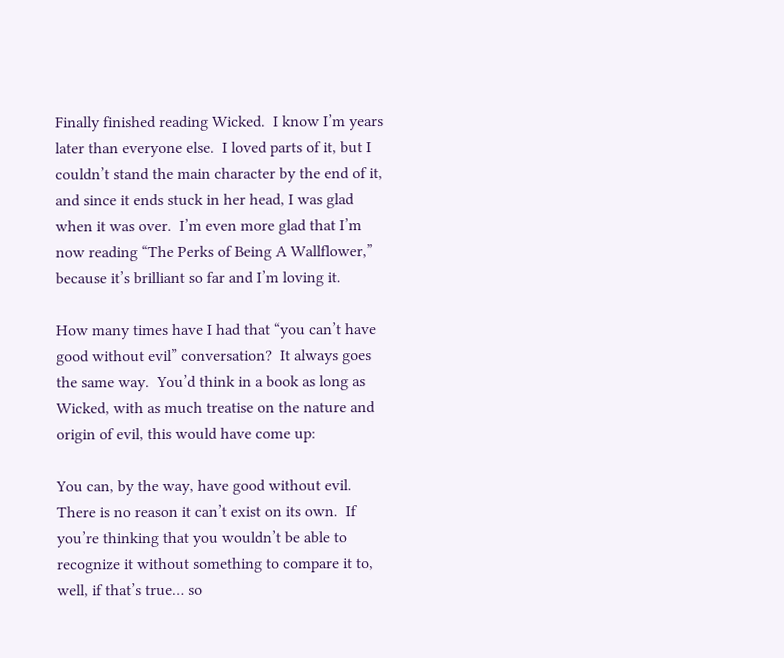Finally finished reading Wicked.  I know I’m years later than everyone else.  I loved parts of it, but I couldn’t stand the main character by the end of it, and since it ends stuck in her head, I was glad when it was over.  I’m even more glad that I’m now reading “The Perks of Being A Wallflower,” because it’s brilliant so far and I’m loving it.

How many times have I had that “you can’t have good without evil” conversation?  It always goes the same way.  You’d think in a book as long as Wicked, with as much treatise on the nature and origin of evil, this would have come up:

You can, by the way, have good without evil.  There is no reason it can’t exist on its own.  If you’re thinking that you wouldn’t be able to recognize it without something to compare it to, well, if that’s true… so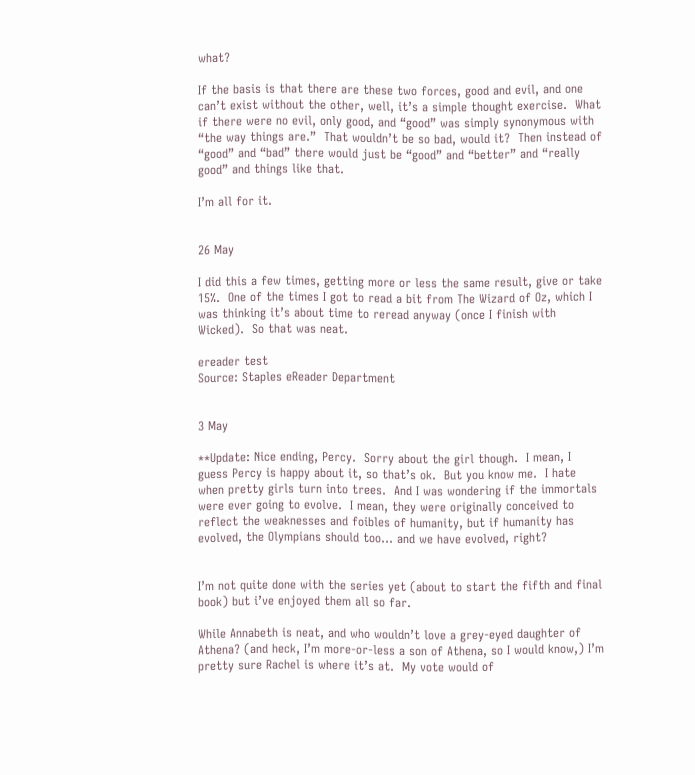what?

If the basis is that there are these two forces, good and evil, and one can’t exist without the other, well, it’s a simple thought exercise.  What if there were no evil, only good, and “good” was simply synonymous with “the way things are.”  That wouldn’t be so bad, would it?  Then instead of “good” and “bad” there would just be “good” and “better” and “really good” and things like that.

I’m all for it.


26 May

I did this a few times, getting more or less the same result, give or take 15%.  One of the times I got to read a bit from The Wizard of Oz, which I was thinking it’s about time to reread anyway (once I finish with Wicked).  So that was neat.

ereader test
Source: Staples eReader Department


3 May

**Update: Nice ending, Percy.  Sorry about the girl though.  I mean, I guess Percy is happy about it, so that’s ok.  But you know me.  I hate when pretty girls turn into trees.  And I was wondering if the immortals were ever going to evolve.  I mean, they were originally conceived to reflect the weaknesses and foibles of humanity, but if humanity has evolved, the Olympians should too… and we have evolved, right?


I’m not quite done with the series yet (about to start the fifth and final book) but i’ve enjoyed them all so far.

While Annabeth is neat, and who wouldn’t love a grey-eyed daughter of Athena? (and heck, I’m more-or-less a son of Athena, so I would know,) I’m pretty sure Rachel is where it’s at.  My vote would of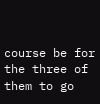course be for the three of them to go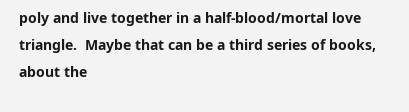poly and live together in a half-blood/mortal love triangle.  Maybe that can be a third series of books, about the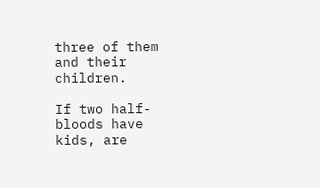three of them and their children.

If two half-bloods have kids, are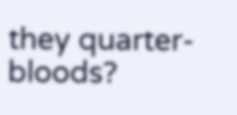they quarter-bloods?